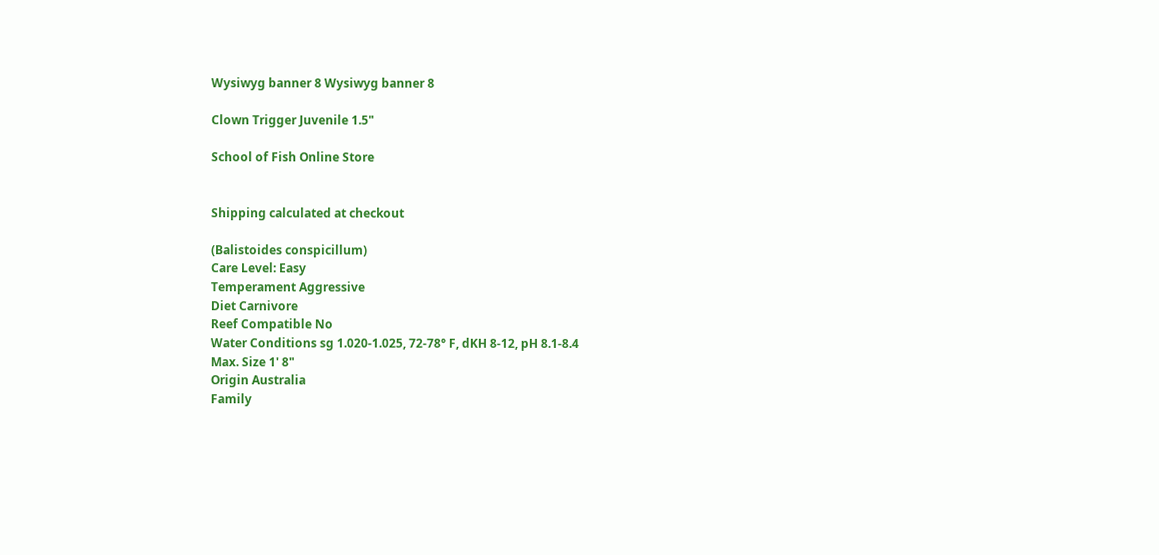Wysiwyg banner 8 Wysiwyg banner 8

Clown Trigger Juvenile 1.5"

School of Fish Online Store


Shipping calculated at checkout

(Balistoides conspicillum)
Care Level: Easy
Temperament Aggressive
Diet Carnivore
Reef Compatible No
Water Conditions sg 1.020-1.025, 72-78° F, dKH 8-12, pH 8.1-8.4
Max. Size 1' 8"
Origin Australia
Family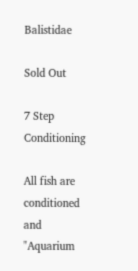Balistidae

Sold Out

7 Step Conditioning

All fish are conditioned and "Aquarium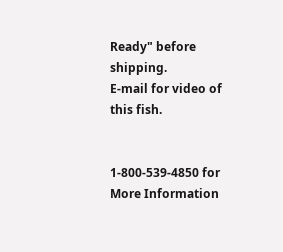Ready" before shipping.
E-mail for video of this fish.


1-800-539-4850 for More Information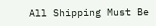All Shipping Must Be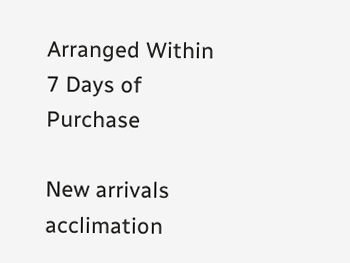Arranged Within 7 Days of Purchase

New arrivals acclimation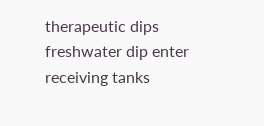therapeutic dips freshwater dip enter receiving tanks